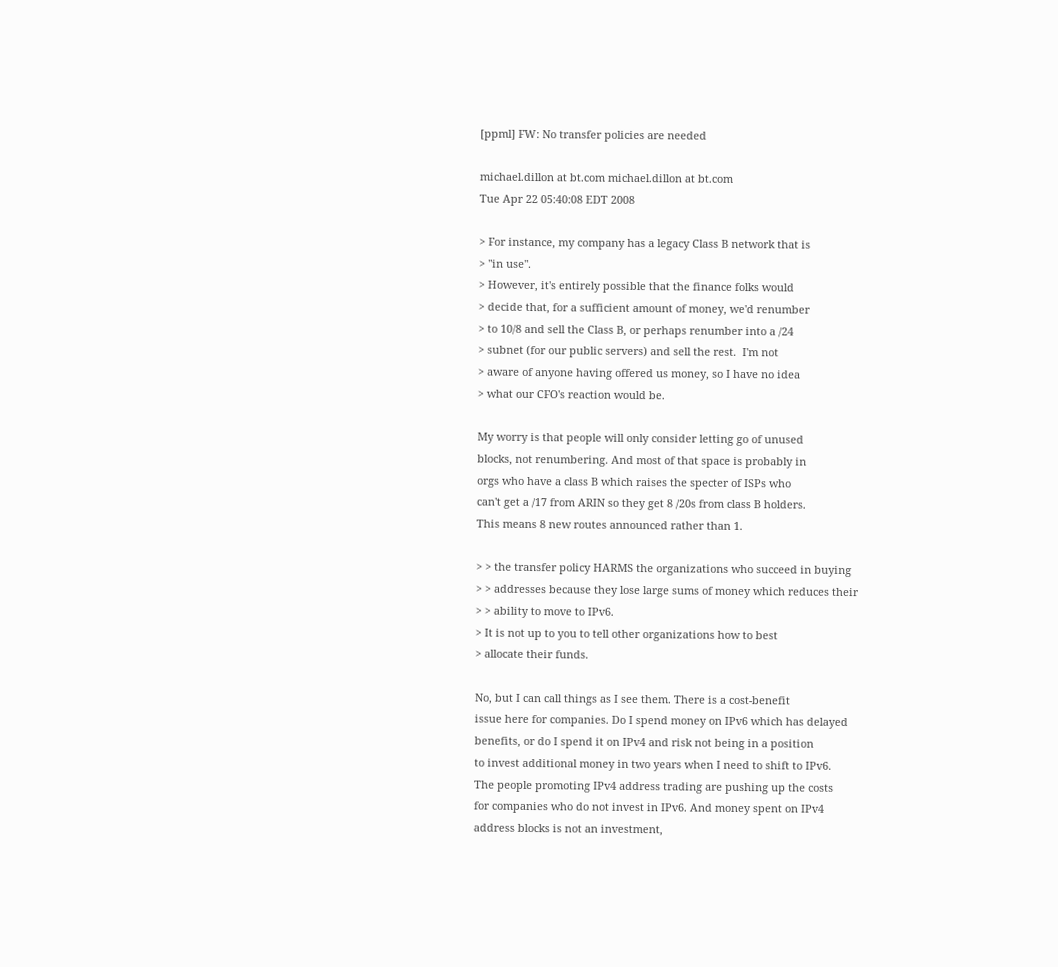[ppml] FW: No transfer policies are needed

michael.dillon at bt.com michael.dillon at bt.com
Tue Apr 22 05:40:08 EDT 2008

> For instance, my company has a legacy Class B network that is
> "in use".
> However, it's entirely possible that the finance folks would
> decide that, for a sufficient amount of money, we'd renumber
> to 10/8 and sell the Class B, or perhaps renumber into a /24
> subnet (for our public servers) and sell the rest.  I'm not
> aware of anyone having offered us money, so I have no idea
> what our CFO's reaction would be.

My worry is that people will only consider letting go of unused
blocks, not renumbering. And most of that space is probably in
orgs who have a class B which raises the specter of ISPs who
can't get a /17 from ARIN so they get 8 /20s from class B holders.
This means 8 new routes announced rather than 1.

> > the transfer policy HARMS the organizations who succeed in buying
> > addresses because they lose large sums of money which reduces their
> > ability to move to IPv6.
> It is not up to you to tell other organizations how to best
> allocate their funds.

No, but I can call things as I see them. There is a cost-benefit
issue here for companies. Do I spend money on IPv6 which has delayed
benefits, or do I spend it on IPv4 and risk not being in a position
to invest additional money in two years when I need to shift to IPv6.
The people promoting IPv4 address trading are pushing up the costs
for companies who do not invest in IPv6. And money spent on IPv4
address blocks is not an investment,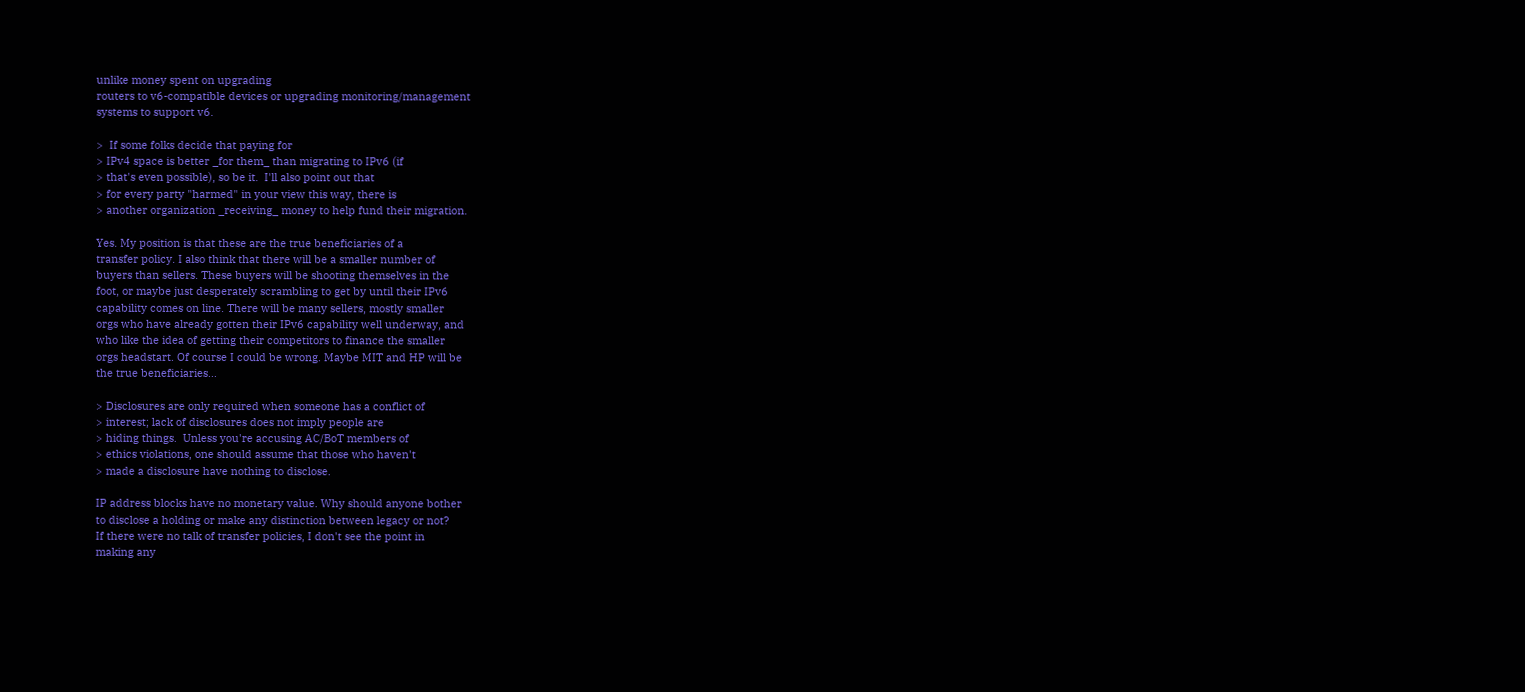unlike money spent on upgrading
routers to v6-compatible devices or upgrading monitoring/management
systems to support v6.

>  If some folks decide that paying for
> IPv4 space is better _for them_ than migrating to IPv6 (if
> that's even possible), so be it.  I'll also point out that
> for every party "harmed" in your view this way, there is
> another organization _receiving_ money to help fund their migration.

Yes. My position is that these are the true beneficiaries of a
transfer policy. I also think that there will be a smaller number of
buyers than sellers. These buyers will be shooting themselves in the
foot, or maybe just desperately scrambling to get by until their IPv6
capability comes on line. There will be many sellers, mostly smaller
orgs who have already gotten their IPv6 capability well underway, and
who like the idea of getting their competitors to finance the smaller
orgs headstart. Of course I could be wrong. Maybe MIT and HP will be
the true beneficiaries...

> Disclosures are only required when someone has a conflict of
> interest; lack of disclosures does not imply people are
> hiding things.  Unless you're accusing AC/BoT members of
> ethics violations, one should assume that those who haven't
> made a disclosure have nothing to disclose.

IP address blocks have no monetary value. Why should anyone bother
to disclose a holding or make any distinction between legacy or not?
If there were no talk of transfer policies, I don't see the point in
making any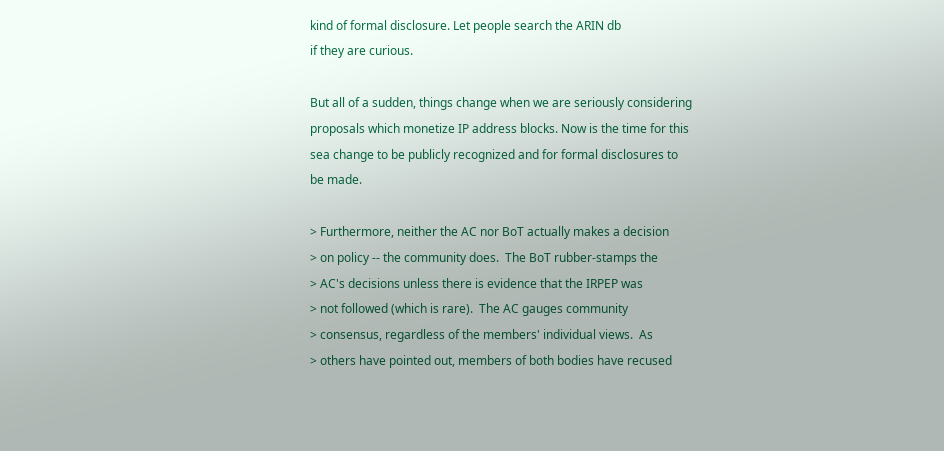kind of formal disclosure. Let people search the ARIN db
if they are curious.

But all of a sudden, things change when we are seriously considering
proposals which monetize IP address blocks. Now is the time for this
sea change to be publicly recognized and for formal disclosures to
be made.

> Furthermore, neither the AC nor BoT actually makes a decision
> on policy -- the community does.  The BoT rubber-stamps the
> AC's decisions unless there is evidence that the IRPEP was
> not followed (which is rare).  The AC gauges community
> consensus, regardless of the members' individual views.  As
> others have pointed out, members of both bodies have recused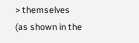> themselves (as shown in the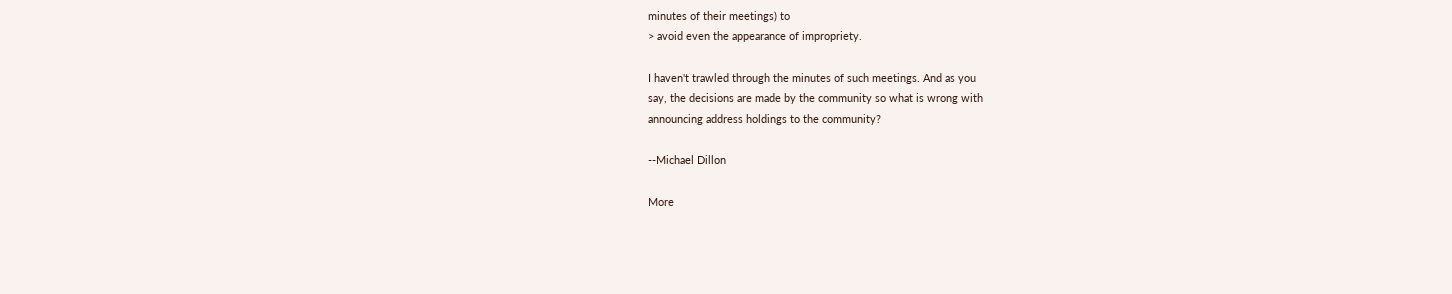minutes of their meetings) to
> avoid even the appearance of impropriety.

I haven't trawled through the minutes of such meetings. And as you
say, the decisions are made by the community so what is wrong with
announcing address holdings to the community?

--Michael Dillon

More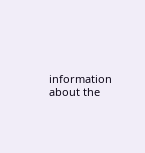information about the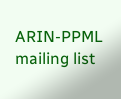ARIN-PPML mailing list